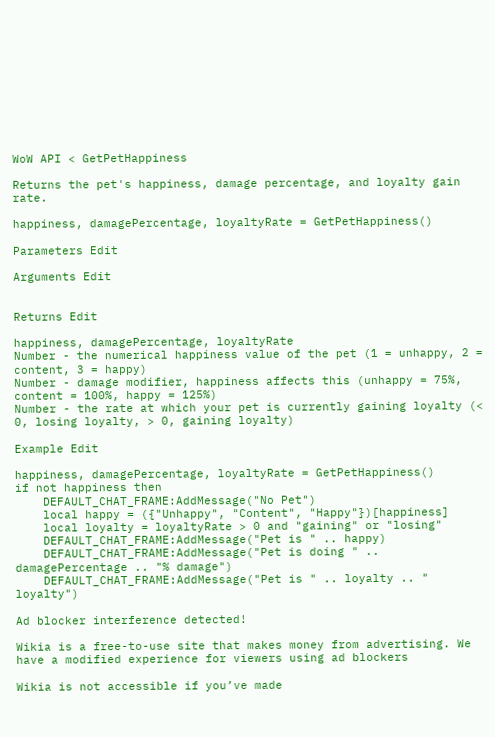WoW API < GetPetHappiness

Returns the pet's happiness, damage percentage, and loyalty gain rate.

happiness, damagePercentage, loyaltyRate = GetPetHappiness()

Parameters Edit

Arguments Edit


Returns Edit

happiness, damagePercentage, loyaltyRate
Number - the numerical happiness value of the pet (1 = unhappy, 2 = content, 3 = happy)
Number - damage modifier, happiness affects this (unhappy = 75%, content = 100%, happy = 125%)
Number - the rate at which your pet is currently gaining loyalty (< 0, losing loyalty, > 0, gaining loyalty)

Example Edit

happiness, damagePercentage, loyaltyRate = GetPetHappiness()
if not happiness then
    DEFAULT_CHAT_FRAME:AddMessage("No Pet")
    local happy = ({"Unhappy", "Content", "Happy"})[happiness]
    local loyalty = loyaltyRate > 0 and "gaining" or "losing"
    DEFAULT_CHAT_FRAME:AddMessage("Pet is " .. happy)
    DEFAULT_CHAT_FRAME:AddMessage("Pet is doing " .. damagePercentage .. "% damage")
    DEFAULT_CHAT_FRAME:AddMessage("Pet is " .. loyalty .. " loyalty")

Ad blocker interference detected!

Wikia is a free-to-use site that makes money from advertising. We have a modified experience for viewers using ad blockers

Wikia is not accessible if you’ve made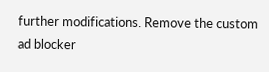further modifications. Remove the custom ad blocker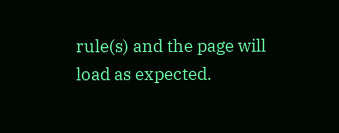rule(s) and the page will load as expected.